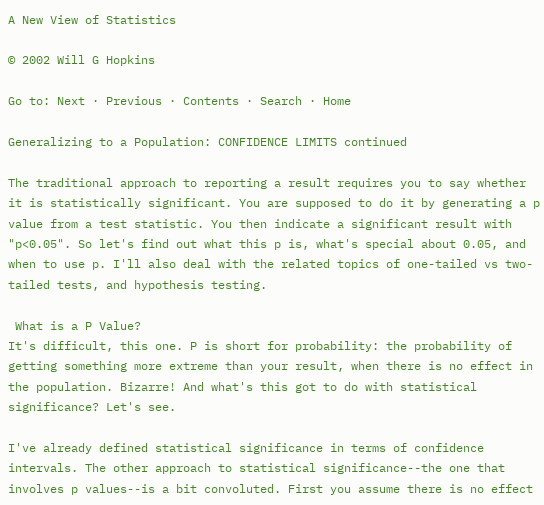A New View of Statistics

© 2002 Will G Hopkins

Go to: Next · Previous · Contents · Search · Home

Generalizing to a Population: CONFIDENCE LIMITS continued

The traditional approach to reporting a result requires you to say whether it is statistically significant. You are supposed to do it by generating a p value from a test statistic. You then indicate a significant result with "p<0.05". So let's find out what this p is, what's special about 0.05, and when to use p. I'll also deal with the related topics of one-tailed vs two-tailed tests, and hypothesis testing.

 What is a P Value?
It's difficult, this one. P is short for probability: the probability of getting something more extreme than your result, when there is no effect in the population. Bizarre! And what's this got to do with statistical significance? Let's see.

I've already defined statistical significance in terms of confidence intervals. The other approach to statistical significance--the one that involves p values--is a bit convoluted. First you assume there is no effect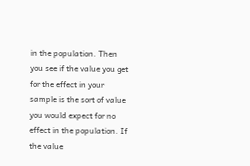in the population. Then you see if the value you get for the effect in your sample is the sort of value you would expect for no effect in the population. If the value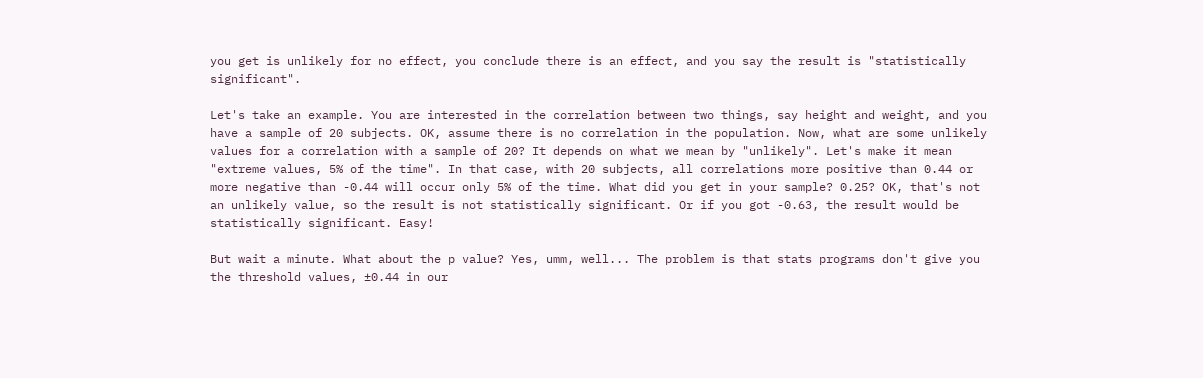you get is unlikely for no effect, you conclude there is an effect, and you say the result is "statistically significant".

Let's take an example. You are interested in the correlation between two things, say height and weight, and you have a sample of 20 subjects. OK, assume there is no correlation in the population. Now, what are some unlikely values for a correlation with a sample of 20? It depends on what we mean by "unlikely". Let's make it mean "extreme values, 5% of the time". In that case, with 20 subjects, all correlations more positive than 0.44 or more negative than -0.44 will occur only 5% of the time. What did you get in your sample? 0.25? OK, that's not an unlikely value, so the result is not statistically significant. Or if you got -0.63, the result would be statistically significant. Easy!

But wait a minute. What about the p value? Yes, umm, well... The problem is that stats programs don't give you the threshold values, ±0.44 in our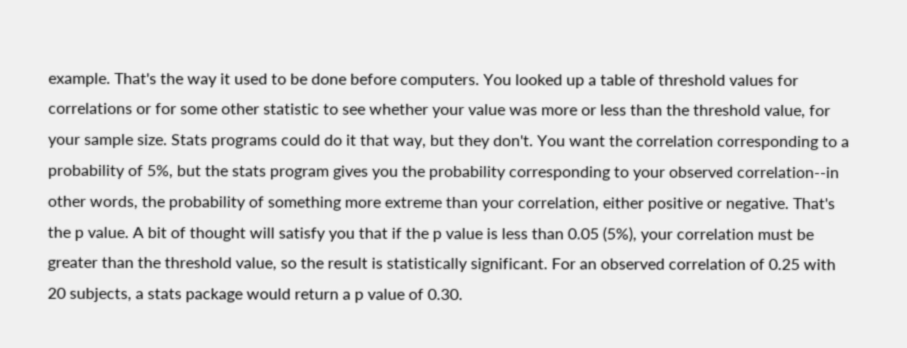example. That's the way it used to be done before computers. You looked up a table of threshold values for correlations or for some other statistic to see whether your value was more or less than the threshold value, for your sample size. Stats programs could do it that way, but they don't. You want the correlation corresponding to a probability of 5%, but the stats program gives you the probability corresponding to your observed correlation--in other words, the probability of something more extreme than your correlation, either positive or negative. That's the p value. A bit of thought will satisfy you that if the p value is less than 0.05 (5%), your correlation must be greater than the threshold value, so the result is statistically significant. For an observed correlation of 0.25 with 20 subjects, a stats package would return a p value of 0.30.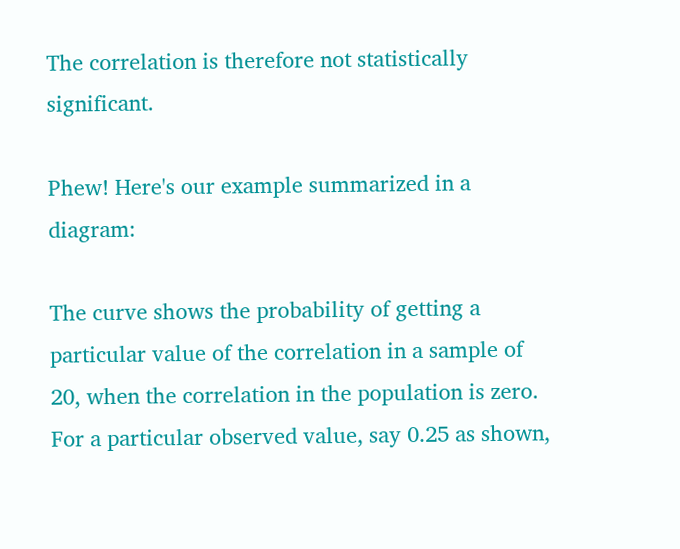The correlation is therefore not statistically significant.

Phew! Here's our example summarized in a diagram:

The curve shows the probability of getting a particular value of the correlation in a sample of 20, when the correlation in the population is zero. For a particular observed value, say 0.25 as shown,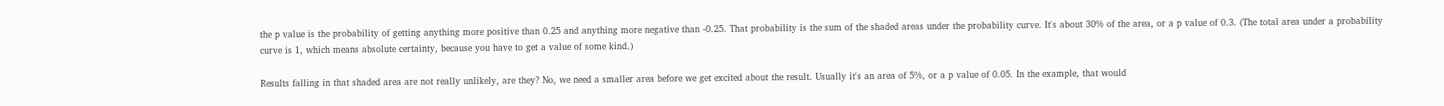the p value is the probability of getting anything more positive than 0.25 and anything more negative than -0.25. That probability is the sum of the shaded areas under the probability curve. It's about 30% of the area, or a p value of 0.3. (The total area under a probability curve is 1, which means absolute certainty, because you have to get a value of some kind.)

Results falling in that shaded area are not really unlikely, are they? No, we need a smaller area before we get excited about the result. Usually it's an area of 5%, or a p value of 0.05. In the example, that would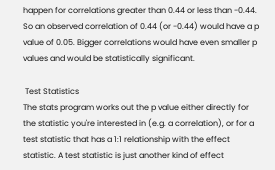happen for correlations greater than 0.44 or less than -0.44. So an observed correlation of 0.44 (or -0.44) would have a p value of 0.05. Bigger correlations would have even smaller p values and would be statistically significant.

 Test Statistics
The stats program works out the p value either directly for the statistic you're interested in (e.g. a correlation), or for a test statistic that has a 1:1 relationship with the effect statistic. A test statistic is just another kind of effect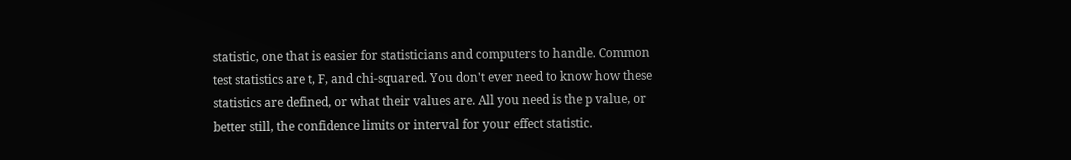statistic, one that is easier for statisticians and computers to handle. Common test statistics are t, F, and chi-squared. You don't ever need to know how these statistics are defined, or what their values are. All you need is the p value, or better still, the confidence limits or interval for your effect statistic.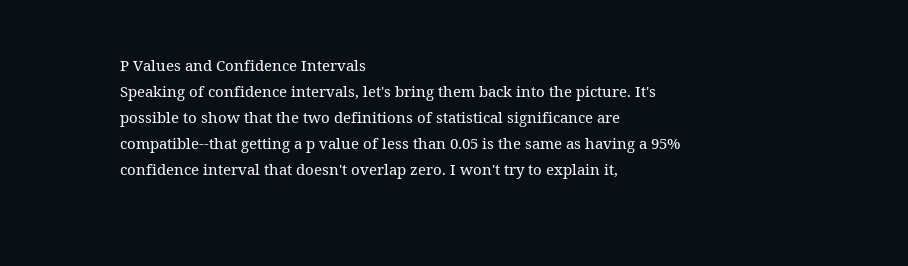P Values and Confidence Intervals
Speaking of confidence intervals, let's bring them back into the picture. It's possible to show that the two definitions of statistical significance are compatible--that getting a p value of less than 0.05 is the same as having a 95% confidence interval that doesn't overlap zero. I won't try to explain it,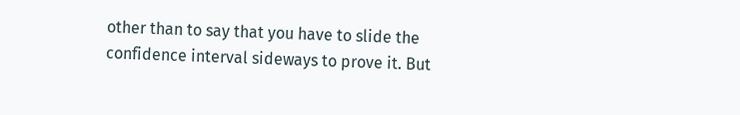other than to say that you have to slide the confidence interval sideways to prove it. But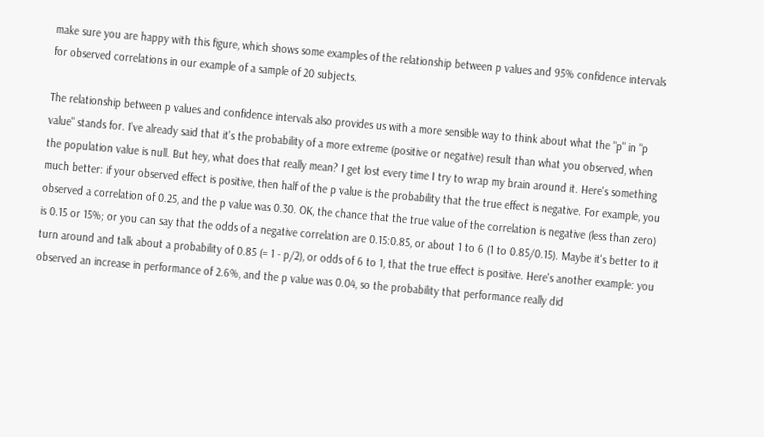make sure you are happy with this figure, which shows some examples of the relationship between p values and 95% confidence intervals for observed correlations in our example of a sample of 20 subjects.

The relationship between p values and confidence intervals also provides us with a more sensible way to think about what the "p" in "p value" stands for. I've already said that it's the probability of a more extreme (positive or negative) result than what you observed, when the population value is null. But hey, what does that really mean? I get lost every time I try to wrap my brain around it. Here's something much better: if your observed effect is positive, then half of the p value is the probability that the true effect is negative. For example, you observed a correlation of 0.25, and the p value was 0.30. OK, the chance that the true value of the correlation is negative (less than zero) is 0.15 or 15%; or you can say that the odds of a negative correlation are 0.15:0.85, or about 1 to 6 (1 to 0.85/0.15). Maybe it's better to it turn around and talk about a probability of 0.85 (= 1 - p/2), or odds of 6 to 1, that the true effect is positive. Here's another example: you observed an increase in performance of 2.6%, and the p value was 0.04, so the probability that performance really did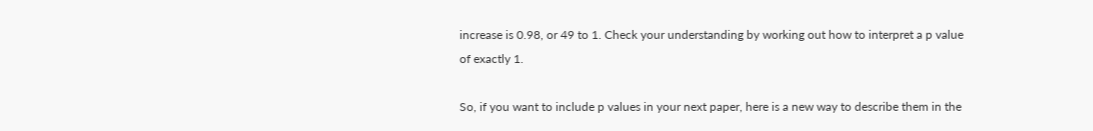increase is 0.98, or 49 to 1. Check your understanding by working out how to interpret a p value of exactly 1.

So, if you want to include p values in your next paper, here is a new way to describe them in the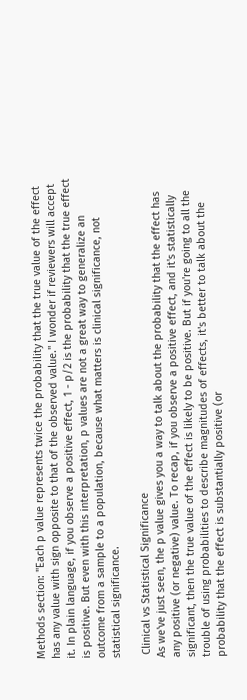Methods section: "Each p value represents twice the probability that the true value of the effect has any value with sign opposite to that of the observed value." I wonder if reviewers will accept it. In plain language, if you observe a positive effect, 1 - p/2 is the probability that the true effect is positive. But even with this interpretation, p values are not a great way to generalize an outcome from a sample to a population, because what matters is clinical significance, not statistical significance.

 Clinical vs Statistical Significance
As we've just seen, the p value gives you a way to talk about the probability that the effect has any positive (or negative) value. To recap, if you observe a positive effect, and it's statistically significant, then the true value of the effect is likely to be positive. But if you're going to all the trouble of using probabilities to describe magnitudes of effects, it's better to talk about the probability that the effect is substantially positive (or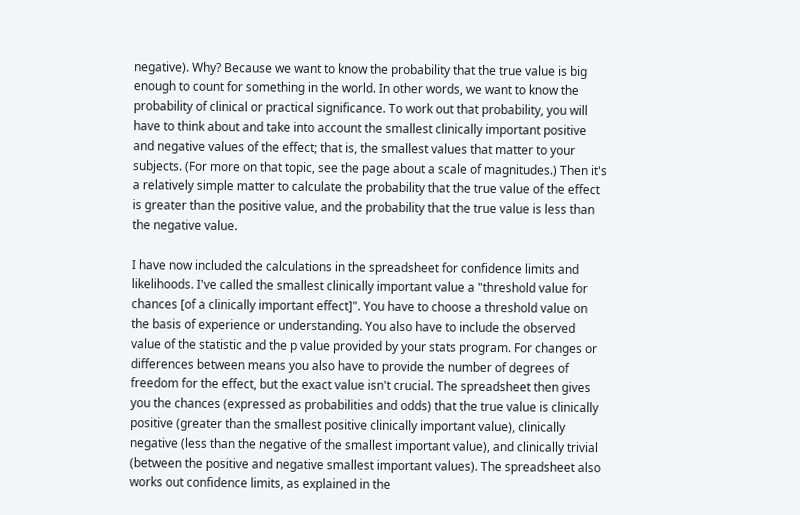negative). Why? Because we want to know the probability that the true value is big enough to count for something in the world. In other words, we want to know the probability of clinical or practical significance. To work out that probability, you will have to think about and take into account the smallest clinically important positive and negative values of the effect; that is, the smallest values that matter to your subjects. (For more on that topic, see the page about a scale of magnitudes.) Then it's a relatively simple matter to calculate the probability that the true value of the effect is greater than the positive value, and the probability that the true value is less than the negative value.

I have now included the calculations in the spreadsheet for confidence limits and likelihoods. I've called the smallest clinically important value a "threshold value for chances [of a clinically important effect]". You have to choose a threshold value on the basis of experience or understanding. You also have to include the observed value of the statistic and the p value provided by your stats program. For changes or differences between means you also have to provide the number of degrees of freedom for the effect, but the exact value isn't crucial. The spreadsheet then gives you the chances (expressed as probabilities and odds) that the true value is clinically positive (greater than the smallest positive clinically important value), clinically negative (less than the negative of the smallest important value), and clinically trivial (between the positive and negative smallest important values). The spreadsheet also works out confidence limits, as explained in the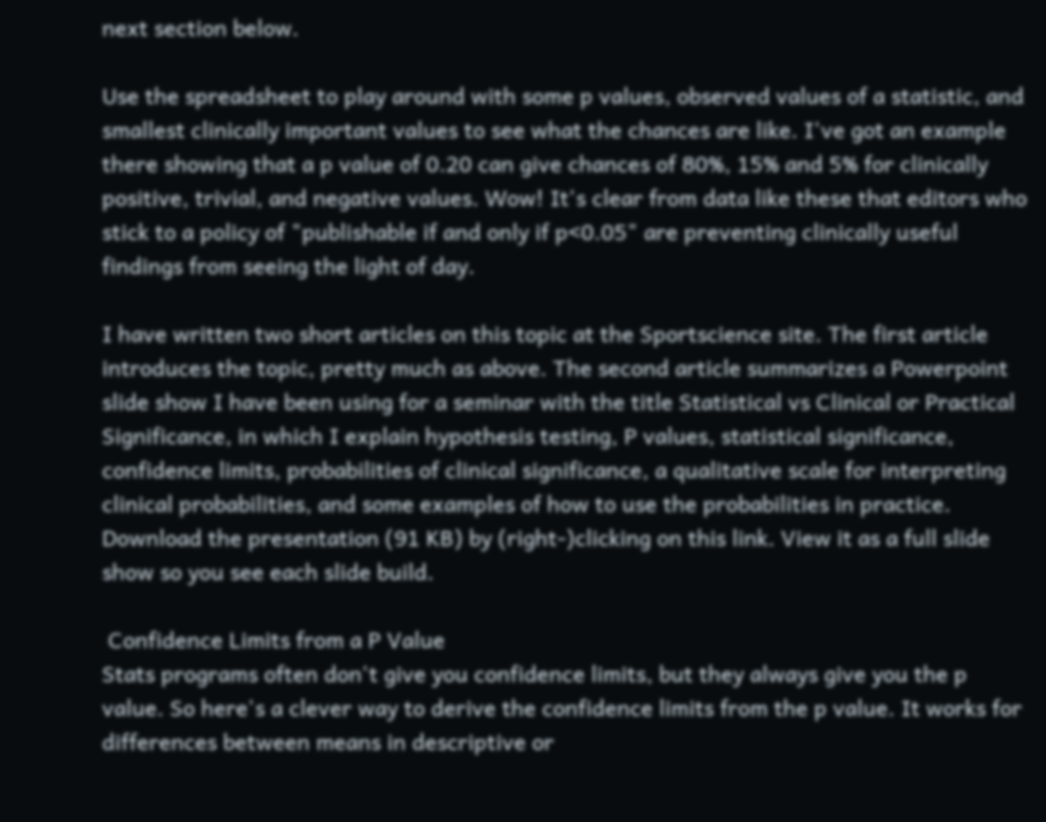next section below.

Use the spreadsheet to play around with some p values, observed values of a statistic, and smallest clinically important values to see what the chances are like. I've got an example there showing that a p value of 0.20 can give chances of 80%, 15% and 5% for clinically positive, trivial, and negative values. Wow! It's clear from data like these that editors who stick to a policy of "publishable if and only if p<0.05" are preventing clinically useful findings from seeing the light of day.

I have written two short articles on this topic at the Sportscience site. The first article introduces the topic, pretty much as above. The second article summarizes a Powerpoint slide show I have been using for a seminar with the title Statistical vs Clinical or Practical Significance, in which I explain hypothesis testing, P values, statistical significance, confidence limits, probabilities of clinical significance, a qualitative scale for interpreting clinical probabilities, and some examples of how to use the probabilities in practice. Download the presentation (91 KB) by (right-)clicking on this link. View it as a full slide show so you see each slide build.

 Confidence Limits from a P Value
Stats programs often don't give you confidence limits, but they always give you the p value. So here's a clever way to derive the confidence limits from the p value. It works for differences between means in descriptive or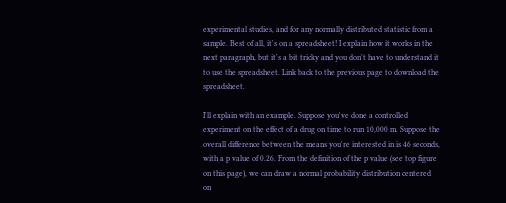experimental studies, and for any normally distributed statistic from a sample. Best of all, it's on a spreadsheet! I explain how it works in the next paragraph, but it's a bit tricky and you don't have to understand it to use the spreadsheet. Link back to the previous page to download the spreadsheet.

I'll explain with an example. Suppose you've done a controlled experiment on the effect of a drug on time to run 10,000 m. Suppose the overall difference between the means you're interested in is 46 seconds, with a p value of 0.26. From the definition of the p value (see top figure on this page), we can draw a normal probability distribution centered on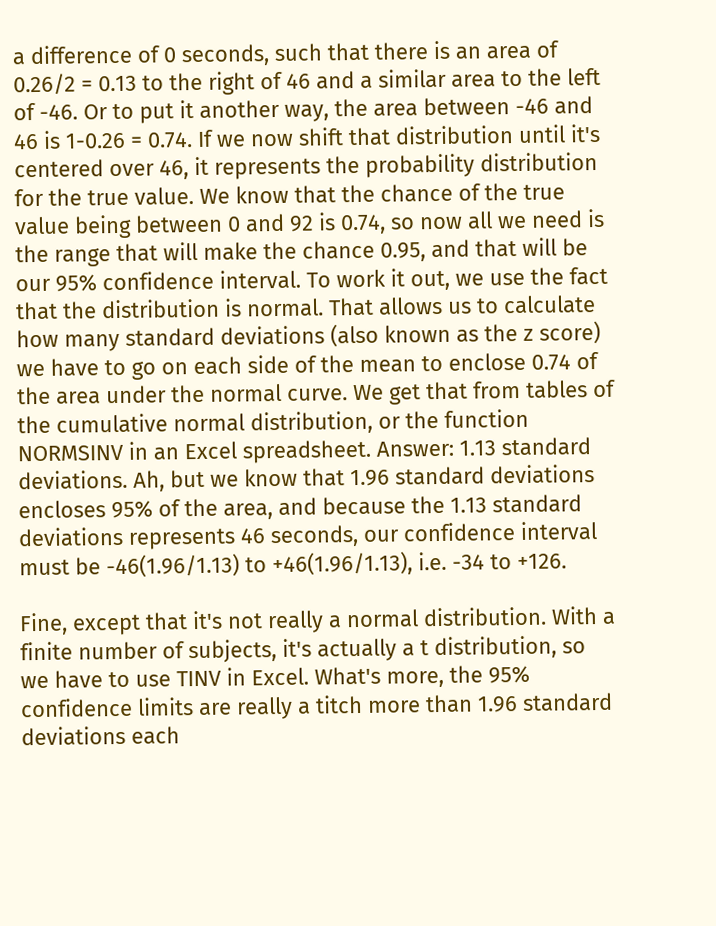a difference of 0 seconds, such that there is an area of 0.26/2 = 0.13 to the right of 46 and a similar area to the left of -46. Or to put it another way, the area between -46 and 46 is 1-0.26 = 0.74. If we now shift that distribution until it's centered over 46, it represents the probability distribution for the true value. We know that the chance of the true value being between 0 and 92 is 0.74, so now all we need is the range that will make the chance 0.95, and that will be our 95% confidence interval. To work it out, we use the fact that the distribution is normal. That allows us to calculate how many standard deviations (also known as the z score) we have to go on each side of the mean to enclose 0.74 of the area under the normal curve. We get that from tables of the cumulative normal distribution, or the function NORMSINV in an Excel spreadsheet. Answer: 1.13 standard deviations. Ah, but we know that 1.96 standard deviations encloses 95% of the area, and because the 1.13 standard deviations represents 46 seconds, our confidence interval must be -46(1.96/1.13) to +46(1.96/1.13), i.e. -34 to +126.

Fine, except that it's not really a normal distribution. With a finite number of subjects, it's actually a t distribution, so we have to use TINV in Excel. What's more, the 95% confidence limits are really a titch more than 1.96 standard deviations each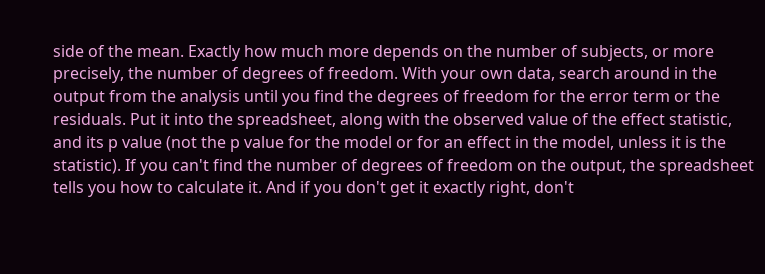side of the mean. Exactly how much more depends on the number of subjects, or more precisely, the number of degrees of freedom. With your own data, search around in the output from the analysis until you find the degrees of freedom for the error term or the residuals. Put it into the spreadsheet, along with the observed value of the effect statistic, and its p value (not the p value for the model or for an effect in the model, unless it is the statistic). If you can't find the number of degrees of freedom on the output, the spreadsheet tells you how to calculate it. And if you don't get it exactly right, don't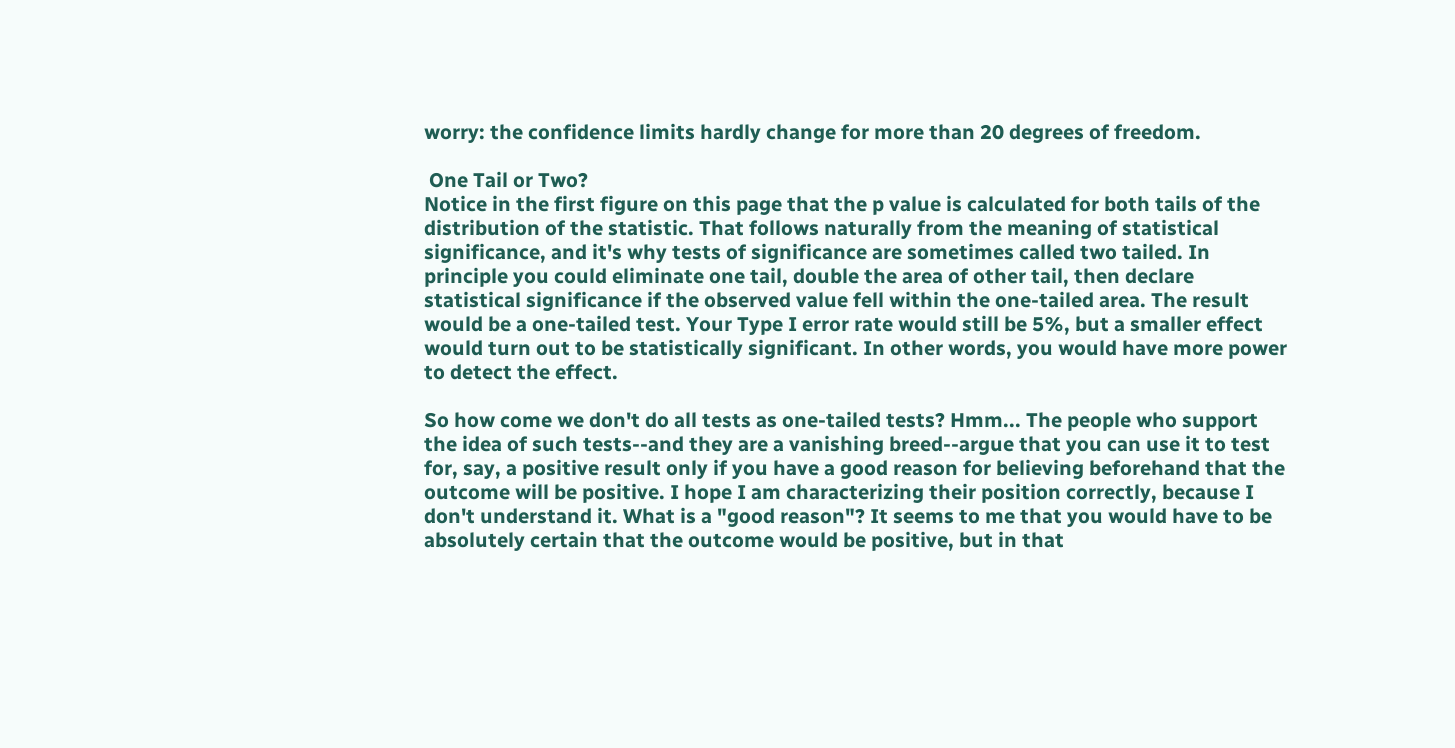worry: the confidence limits hardly change for more than 20 degrees of freedom.

 One Tail or Two?
Notice in the first figure on this page that the p value is calculated for both tails of the distribution of the statistic. That follows naturally from the meaning of statistical significance, and it's why tests of significance are sometimes called two tailed. In principle you could eliminate one tail, double the area of other tail, then declare statistical significance if the observed value fell within the one-tailed area. The result would be a one-tailed test. Your Type I error rate would still be 5%, but a smaller effect would turn out to be statistically significant. In other words, you would have more power to detect the effect.

So how come we don't do all tests as one-tailed tests? Hmm... The people who support the idea of such tests--and they are a vanishing breed--argue that you can use it to test for, say, a positive result only if you have a good reason for believing beforehand that the outcome will be positive. I hope I am characterizing their position correctly, because I don't understand it. What is a "good reason"? It seems to me that you would have to be absolutely certain that the outcome would be positive, but in that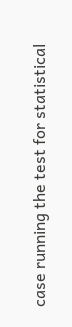case running the test for statistical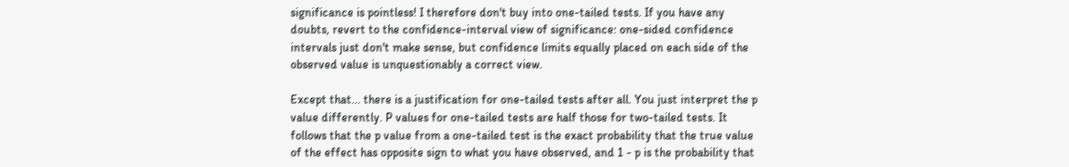significance is pointless! I therefore don't buy into one-tailed tests. If you have any doubts, revert to the confidence-interval view of significance: one-sided confidence intervals just don't make sense, but confidence limits equally placed on each side of the observed value is unquestionably a correct view.

Except that... there is a justification for one-tailed tests after all. You just interpret the p value differently. P values for one-tailed tests are half those for two-tailed tests. It follows that the p value from a one-tailed test is the exact probability that the true value of the effect has opposite sign to what you have observed, and 1 - p is the probability that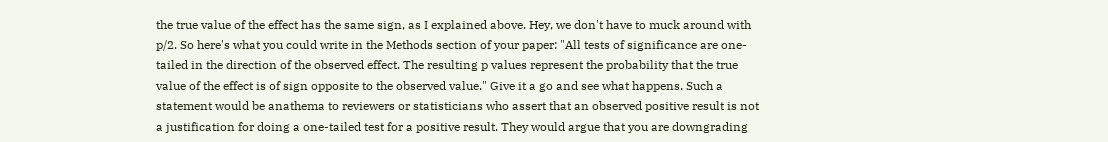the true value of the effect has the same sign, as I explained above. Hey, we don't have to muck around with p/2. So here's what you could write in the Methods section of your paper: "All tests of significance are one-tailed in the direction of the observed effect. The resulting p values represent the probability that the true value of the effect is of sign opposite to the observed value." Give it a go and see what happens. Such a statement would be anathema to reviewers or statisticians who assert that an observed positive result is not a justification for doing a one-tailed test for a positive result. They would argue that you are downgrading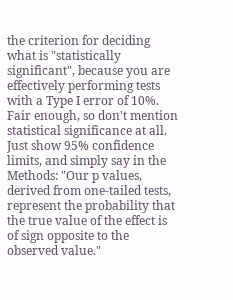the criterion for deciding what is "statistically significant", because you are effectively performing tests with a Type I error of 10%. Fair enough, so don't mention statistical significance at all. Just show 95% confidence limits, and simply say in the Methods: "Our p values, derived from one-tailed tests, represent the probability that the true value of the effect is of sign opposite to the observed value."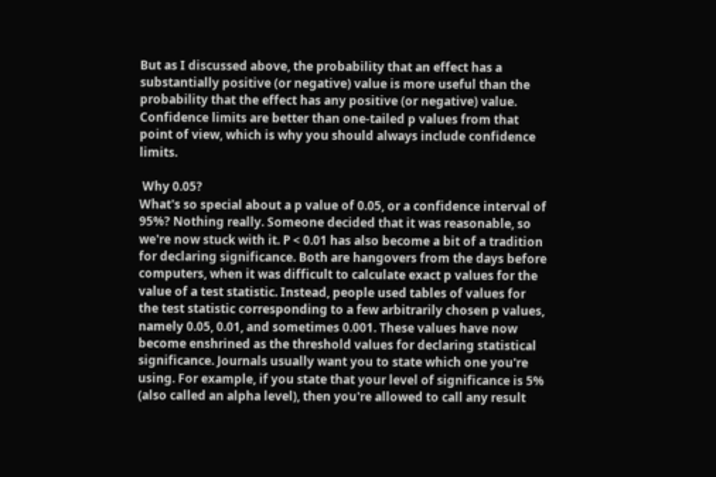But as I discussed above, the probability that an effect has a substantially positive (or negative) value is more useful than the probability that the effect has any positive (or negative) value. Confidence limits are better than one-tailed p values from that point of view, which is why you should always include confidence limits.

 Why 0.05?
What's so special about a p value of 0.05, or a confidence interval of 95%? Nothing really. Someone decided that it was reasonable, so we're now stuck with it. P < 0.01 has also become a bit of a tradition for declaring significance. Both are hangovers from the days before computers, when it was difficult to calculate exact p values for the value of a test statistic. Instead, people used tables of values for the test statistic corresponding to a few arbitrarily chosen p values, namely 0.05, 0.01, and sometimes 0.001. These values have now become enshrined as the threshold values for declaring statistical significance. Journals usually want you to state which one you're using. For example, if you state that your level of significance is 5% (also called an alpha level), then you're allowed to call any result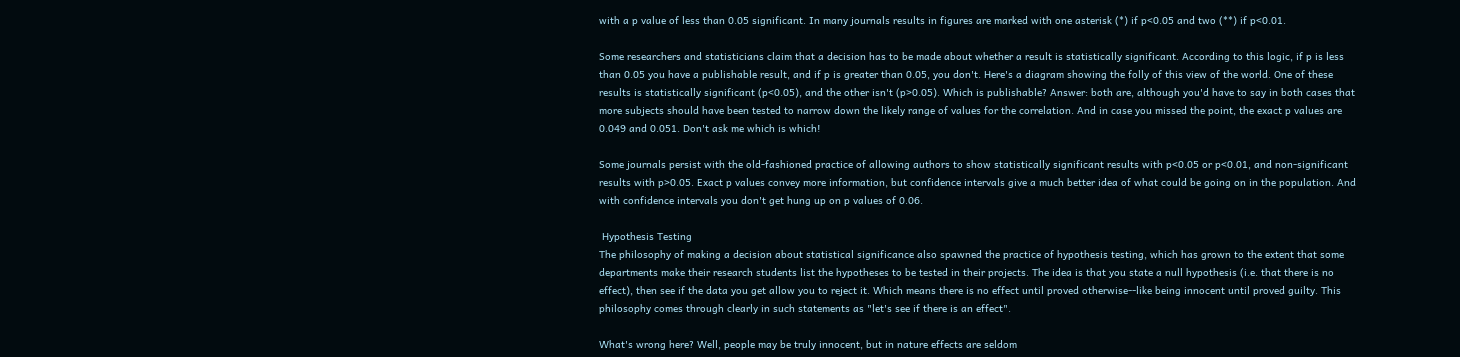with a p value of less than 0.05 significant. In many journals results in figures are marked with one asterisk (*) if p<0.05 and two (**) if p<0.01.

Some researchers and statisticians claim that a decision has to be made about whether a result is statistically significant. According to this logic, if p is less than 0.05 you have a publishable result, and if p is greater than 0.05, you don't. Here's a diagram showing the folly of this view of the world. One of these results is statistically significant (p<0.05), and the other isn't (p>0.05). Which is publishable? Answer: both are, although you'd have to say in both cases that more subjects should have been tested to narrow down the likely range of values for the correlation. And in case you missed the point, the exact p values are 0.049 and 0.051. Don't ask me which is which!

Some journals persist with the old-fashioned practice of allowing authors to show statistically significant results with p<0.05 or p<0.01, and non-significant results with p>0.05. Exact p values convey more information, but confidence intervals give a much better idea of what could be going on in the population. And with confidence intervals you don't get hung up on p values of 0.06.

 Hypothesis Testing
The philosophy of making a decision about statistical significance also spawned the practice of hypothesis testing, which has grown to the extent that some departments make their research students list the hypotheses to be tested in their projects. The idea is that you state a null hypothesis (i.e. that there is no effect), then see if the data you get allow you to reject it. Which means there is no effect until proved otherwise--like being innocent until proved guilty. This philosophy comes through clearly in such statements as "let's see if there is an effect".

What's wrong here? Well, people may be truly innocent, but in nature effects are seldom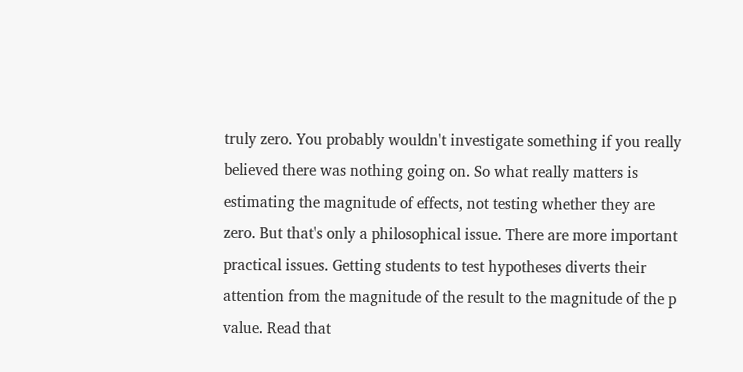truly zero. You probably wouldn't investigate something if you really believed there was nothing going on. So what really matters is estimating the magnitude of effects, not testing whether they are zero. But that's only a philosophical issue. There are more important practical issues. Getting students to test hypotheses diverts their attention from the magnitude of the result to the magnitude of the p value. Read that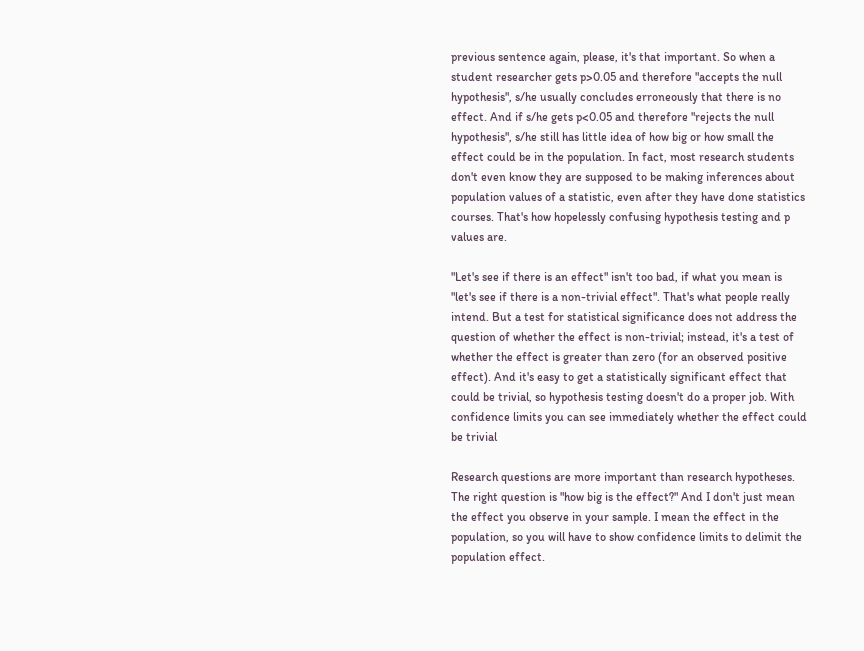previous sentence again, please, it's that important. So when a student researcher gets p>0.05 and therefore "accepts the null hypothesis", s/he usually concludes erroneously that there is no effect. And if s/he gets p<0.05 and therefore "rejects the null hypothesis", s/he still has little idea of how big or how small the effect could be in the population. In fact, most research students don't even know they are supposed to be making inferences about population values of a statistic, even after they have done statistics courses. That's how hopelessly confusing hypothesis testing and p values are.

"Let's see if there is an effect" isn't too bad, if what you mean is "let's see if there is a non-trivial effect". That's what people really intend. But a test for statistical significance does not address the question of whether the effect is non-trivial; instead, it's a test of whether the effect is greater than zero (for an observed positive effect). And it's easy to get a statistically significant effect that could be trivial, so hypothesis testing doesn't do a proper job. With confidence limits you can see immediately whether the effect could be trivial

Research questions are more important than research hypotheses. The right question is "how big is the effect?" And I don't just mean the effect you observe in your sample. I mean the effect in the population, so you will have to show confidence limits to delimit the population effect.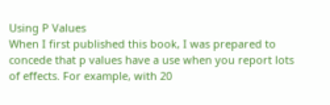Using P Values
When I first published this book, I was prepared to concede that p values have a use when you report lots of effects. For example, with 20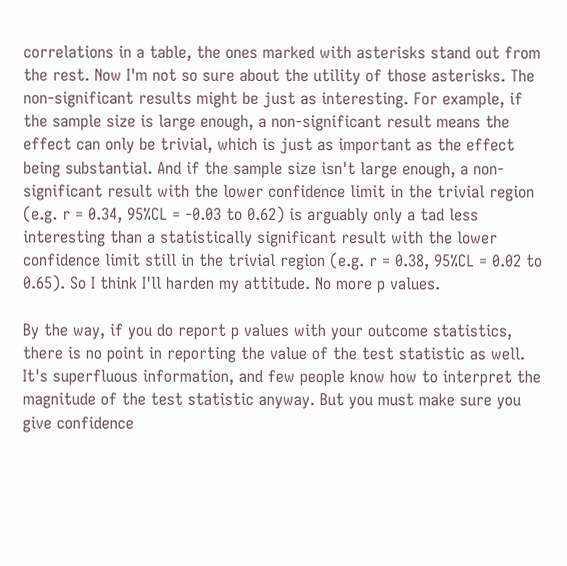correlations in a table, the ones marked with asterisks stand out from the rest. Now I'm not so sure about the utility of those asterisks. The non-significant results might be just as interesting. For example, if the sample size is large enough, a non-significant result means the effect can only be trivial, which is just as important as the effect being substantial. And if the sample size isn't large enough, a non-significant result with the lower confidence limit in the trivial region (e.g. r = 0.34, 95%CL = -0.03 to 0.62) is arguably only a tad less interesting than a statistically significant result with the lower confidence limit still in the trivial region (e.g. r = 0.38, 95%CL = 0.02 to 0.65). So I think I'll harden my attitude. No more p values.

By the way, if you do report p values with your outcome statistics, there is no point in reporting the value of the test statistic as well. It's superfluous information, and few people know how to interpret the magnitude of the test statistic anyway. But you must make sure you give confidence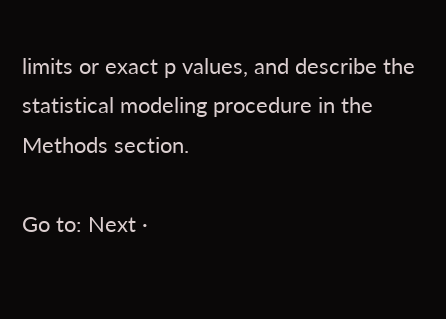limits or exact p values, and describe the statistical modeling procedure in the Methods section.

Go to: Next ·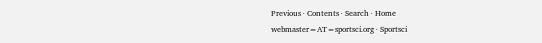Previous · Contents · Search · Home
webmaster=AT=sportsci.org · Sportsci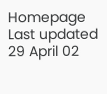Homepage
Last updated 29 April 02